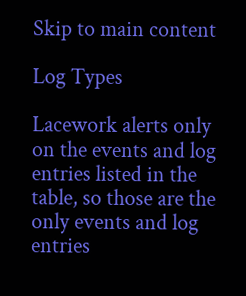Skip to main content

Log Types

Lacework alerts only on the events and log entries listed in the table, so those are the only events and log entries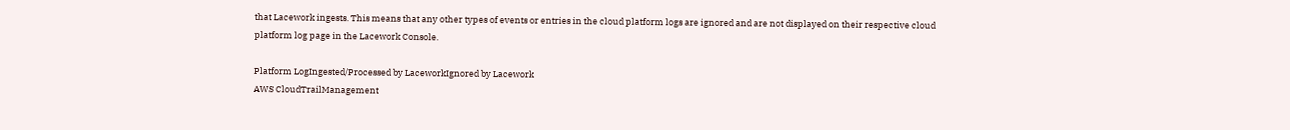that Lacework ingests. This means that any other types of events or entries in the cloud platform logs are ignored and are not displayed on their respective cloud platform log page in the Lacework Console.

Platform LogIngested/Processed by LaceworkIgnored by Lacework
AWS CloudTrailManagement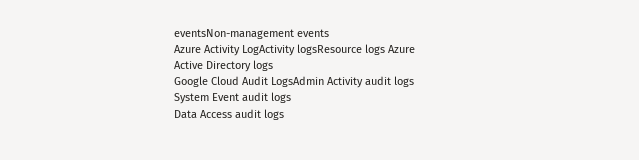eventsNon-management events
Azure Activity LogActivity logsResource logs Azure
Active Directory logs
Google Cloud Audit LogsAdmin Activity audit logs
System Event audit logs
Data Access audit logs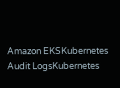Amazon EKSKubernetes Audit LogsKubernetes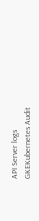API Server logs
GKEKubernetes Audit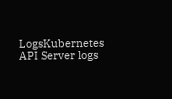LogsKubernetes API Server logs